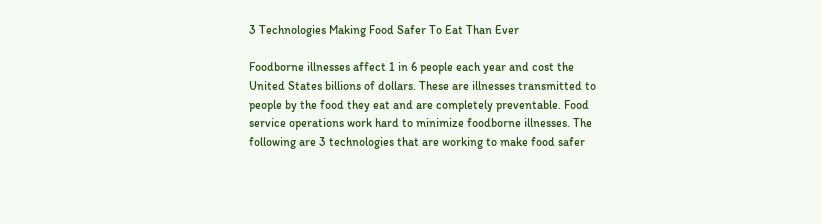3 Technologies Making Food Safer To Eat Than Ever

Foodborne illnesses affect 1 in 6 people each year and cost the United States billions of dollars. These are illnesses transmitted to people by the food they eat and are completely preventable. Food service operations work hard to minimize foodborne illnesses. The following are 3 technologies that are working to make food safer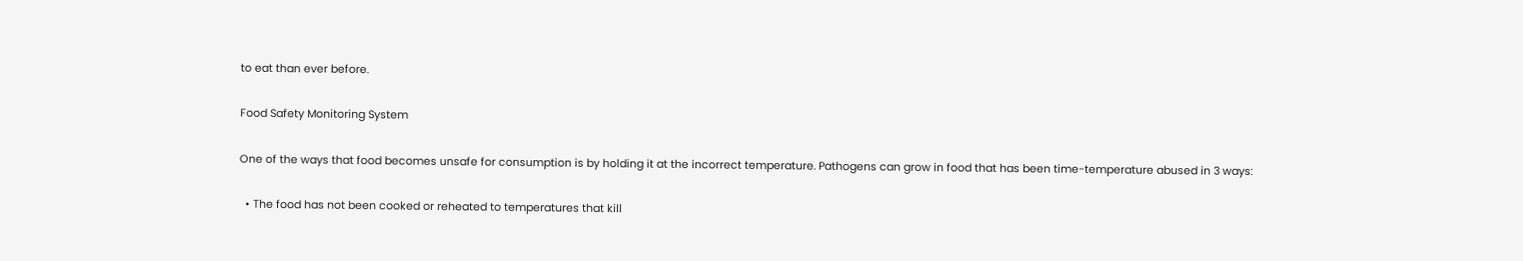to eat than ever before.

Food Safety Monitoring System

One of the ways that food becomes unsafe for consumption is by holding it at the incorrect temperature. Pathogens can grow in food that has been time-temperature abused in 3 ways:

  • The food has not been cooked or reheated to temperatures that kill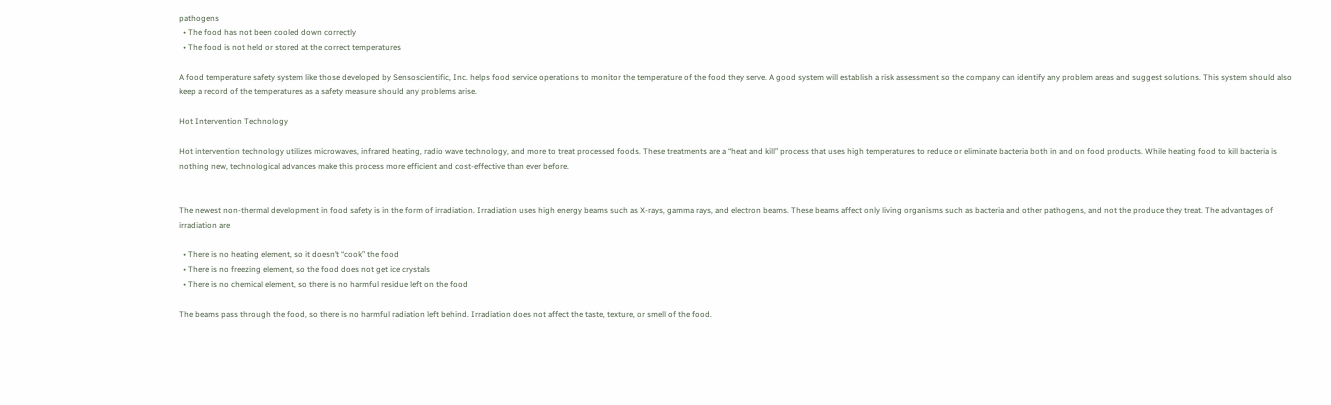pathogens
  • The food has not been cooled down correctly
  • The food is not held or stored at the correct temperatures

A food temperature safety system like those developed by Sensoscientific, Inc. helps food service operations to monitor the temperature of the food they serve. A good system will establish a risk assessment so the company can identify any problem areas and suggest solutions. This system should also keep a record of the temperatures as a safety measure should any problems arise.

Hot Intervention Technology

Hot intervention technology utilizes microwaves, infrared heating, radio wave technology, and more to treat processed foods. These treatments are a “heat and kill” process that uses high temperatures to reduce or eliminate bacteria both in and on food products. While heating food to kill bacteria is nothing new, technological advances make this process more efficient and cost-effective than ever before.


The newest non-thermal development in food safety is in the form of irradiation. Irradiation uses high energy beams such as X-rays, gamma rays, and electron beams. These beams affect only living organisms such as bacteria and other pathogens, and not the produce they treat. The advantages of irradiation are

  • There is no heating element, so it doesn’t “cook” the food
  • There is no freezing element, so the food does not get ice crystals
  • There is no chemical element, so there is no harmful residue left on the food

The beams pass through the food, so there is no harmful radiation left behind. Irradiation does not affect the taste, texture, or smell of the food.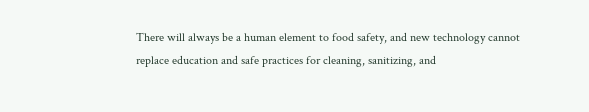There will always be a human element to food safety, and new technology cannot replace education and safe practices for cleaning, sanitizing, and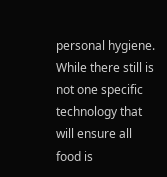personal hygiene. While there still is not one specific technology that will ensure all food is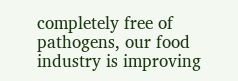completely free of pathogens, our food industry is improving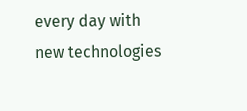every day with new technologies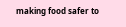making food safer to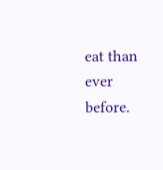eat than ever before.